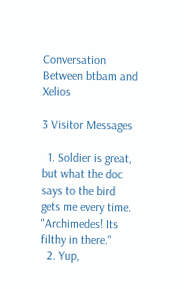Conversation Between btbam and Xelios

3 Visitor Messages

  1. Soldier is great, but what the doc says to the bird gets me every time. "Archimedes! Its filthy in there."
  2. Yup,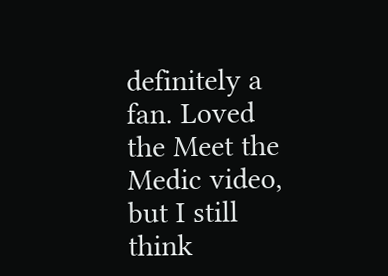definitely a fan. Loved the Meet the Medic video, but I still think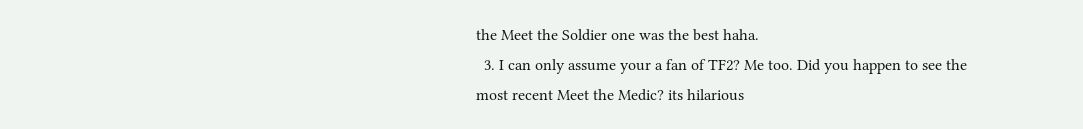the Meet the Soldier one was the best haha.
  3. I can only assume your a fan of TF2? Me too. Did you happen to see the most recent Meet the Medic? its hilarious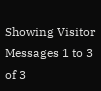Showing Visitor Messages 1 to 3 of 3